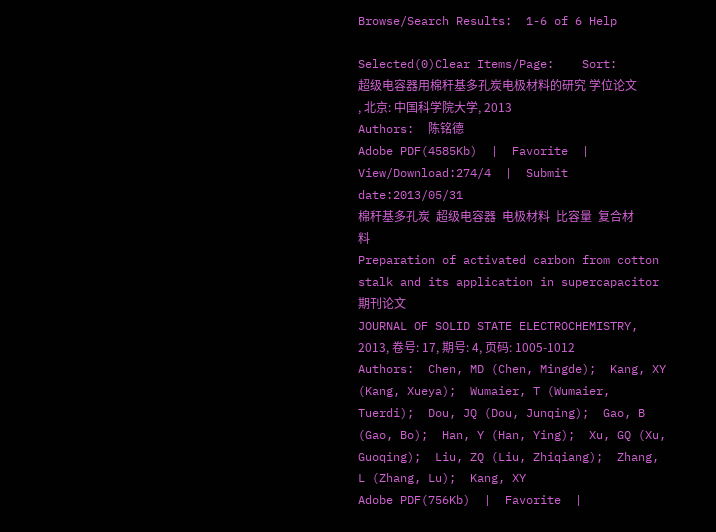Browse/Search Results:  1-6 of 6 Help

Selected(0)Clear Items/Page:    Sort:
超级电容器用棉秆基多孔炭电极材料的研究 学位论文
, 北京: 中国科学院大学, 2013
Authors:  陈铭德
Adobe PDF(4585Kb)  |  Favorite  |  View/Download:274/4  |  Submit date:2013/05/31
棉秆基多孔炭  超级电容器  电极材料  比容量  复合材料
Preparation of activated carbon from cotton stalk and its application in supercapacitor 期刊论文
JOURNAL OF SOLID STATE ELECTROCHEMISTRY, 2013, 卷号: 17, 期号: 4, 页码: 1005-1012
Authors:  Chen, MD (Chen, Mingde);  Kang, XY (Kang, Xueya);  Wumaier, T (Wumaier, Tuerdi);  Dou, JQ (Dou, Junqing);  Gao, B (Gao, Bo);  Han, Y (Han, Ying);  Xu, GQ (Xu, Guoqing);  Liu, ZQ (Liu, Zhiqiang);  Zhang, L (Zhang, Lu);  Kang, XY
Adobe PDF(756Kb)  |  Favorite  |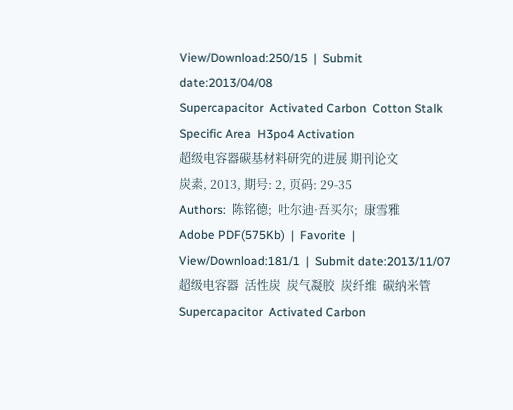View/Download:250/15  |  Submit date:2013/04/08
Supercapacitor  Activated Carbon  Cotton Stalk  Specific Area  H3po4 Activation
超级电容器碳基材料研究的进展 期刊论文
炭素, 2013, 期号: 2, 页码: 29-35
Authors:  陈铭德;  吐尔迪·吾买尔;  康雪雅
Adobe PDF(575Kb)  |  Favorite  |  View/Download:181/1  |  Submit date:2013/11/07
超级电容器  活性炭  炭气凝胶  炭纤维  碳纳米管  Supercapacitor  Activated Carbon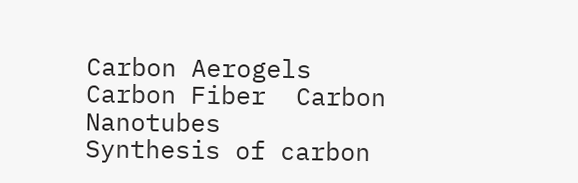Carbon Aerogels  Carbon Fiber  Carbon Nanotubes
Synthesis of carbon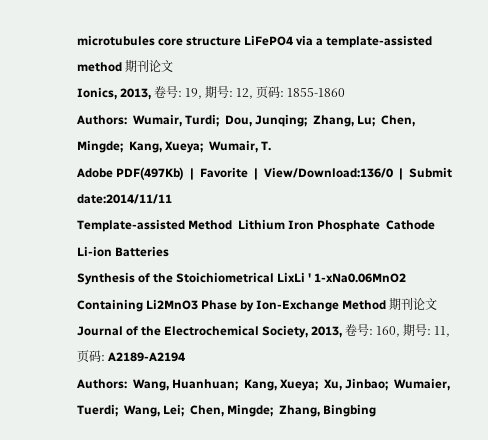microtubules core structure LiFePO4 via a template-assisted method 期刊论文
Ionics, 2013, 卷号: 19, 期号: 12, 页码: 1855-1860
Authors:  Wumair, Turdi;  Dou, Junqing;  Zhang, Lu;  Chen, Mingde;  Kang, Xueya;  Wumair, T.
Adobe PDF(497Kb)  |  Favorite  |  View/Download:136/0  |  Submit date:2014/11/11
Template-assisted Method  Lithium Iron Phosphate  Cathode  Li-ion Batteries
Synthesis of the Stoichiometrical LixLi ' 1-xNa0.06MnO2 Containing Li2MnO3 Phase by Ion-Exchange Method 期刊论文
Journal of the Electrochemical Society, 2013, 卷号: 160, 期号: 11, 页码: A2189-A2194
Authors:  Wang, Huanhuan;  Kang, Xueya;  Xu, Jinbao;  Wumaier, Tuerdi;  Wang, Lei;  Chen, Mingde;  Zhang, Bingbing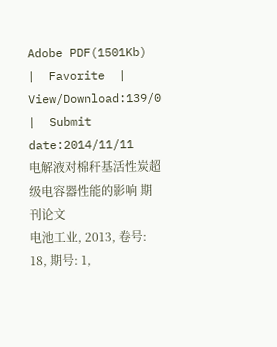Adobe PDF(1501Kb)  |  Favorite  |  View/Download:139/0  |  Submit date:2014/11/11
电解液对棉秆基活性炭超级电容器性能的影响 期刊论文
电池工业, 2013, 卷号: 18, 期号: 1,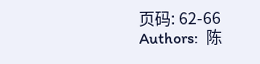页码: 62-66
Authors:  陈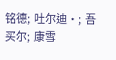铭德;  吐尔迪·;  吾买尔;  康雪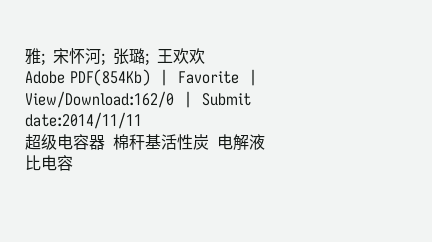雅;  宋怀河;  张璐;  王欢欢
Adobe PDF(854Kb)  |  Favorite  |  View/Download:162/0  |  Submit date:2014/11/11
超级电容器  棉秆基活性炭  电解液  比电容